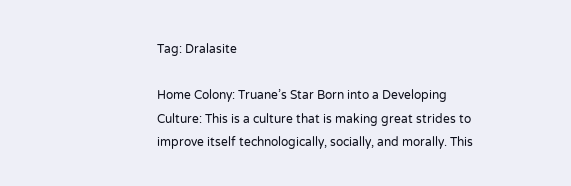Tag: Dralasite

Home Colony: Truane’s Star Born into a Developing Culture: This is a culture that is making great strides to improve itself technologically, socially, and morally. This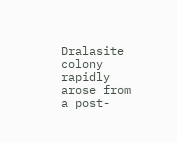Dralasite colony rapidly arose from a post-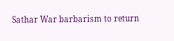Sathar War barbarism to return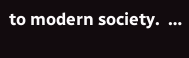to modern society.  …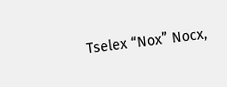Tselex “Nox” Nocx,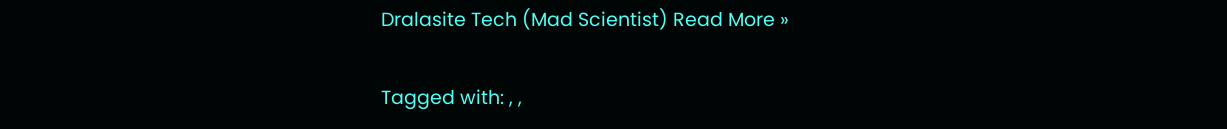Dralasite Tech (Mad Scientist) Read More »

Tagged with: , ,